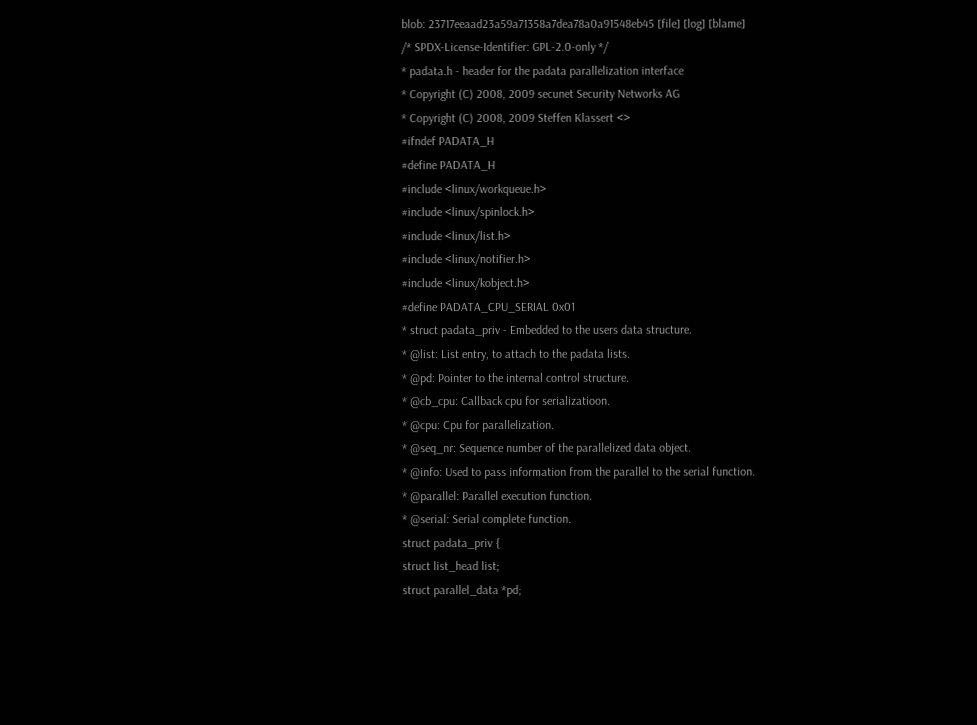blob: 23717eeaad23a59a71358a7dea78a0a91548eb45 [file] [log] [blame]
/* SPDX-License-Identifier: GPL-2.0-only */
* padata.h - header for the padata parallelization interface
* Copyright (C) 2008, 2009 secunet Security Networks AG
* Copyright (C) 2008, 2009 Steffen Klassert <>
#ifndef PADATA_H
#define PADATA_H
#include <linux/workqueue.h>
#include <linux/spinlock.h>
#include <linux/list.h>
#include <linux/notifier.h>
#include <linux/kobject.h>
#define PADATA_CPU_SERIAL 0x01
* struct padata_priv - Embedded to the users data structure.
* @list: List entry, to attach to the padata lists.
* @pd: Pointer to the internal control structure.
* @cb_cpu: Callback cpu for serializatioon.
* @cpu: Cpu for parallelization.
* @seq_nr: Sequence number of the parallelized data object.
* @info: Used to pass information from the parallel to the serial function.
* @parallel: Parallel execution function.
* @serial: Serial complete function.
struct padata_priv {
struct list_head list;
struct parallel_data *pd;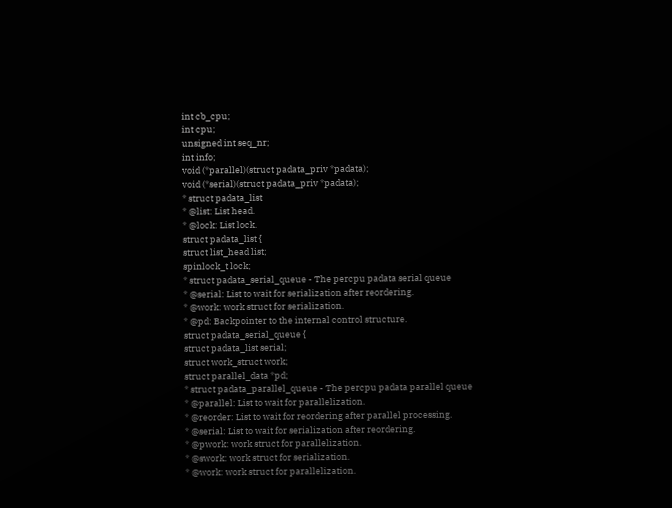int cb_cpu;
int cpu;
unsigned int seq_nr;
int info;
void (*parallel)(struct padata_priv *padata);
void (*serial)(struct padata_priv *padata);
* struct padata_list
* @list: List head.
* @lock: List lock.
struct padata_list {
struct list_head list;
spinlock_t lock;
* struct padata_serial_queue - The percpu padata serial queue
* @serial: List to wait for serialization after reordering.
* @work: work struct for serialization.
* @pd: Backpointer to the internal control structure.
struct padata_serial_queue {
struct padata_list serial;
struct work_struct work;
struct parallel_data *pd;
* struct padata_parallel_queue - The percpu padata parallel queue
* @parallel: List to wait for parallelization.
* @reorder: List to wait for reordering after parallel processing.
* @serial: List to wait for serialization after reordering.
* @pwork: work struct for parallelization.
* @swork: work struct for serialization.
* @work: work struct for parallelization.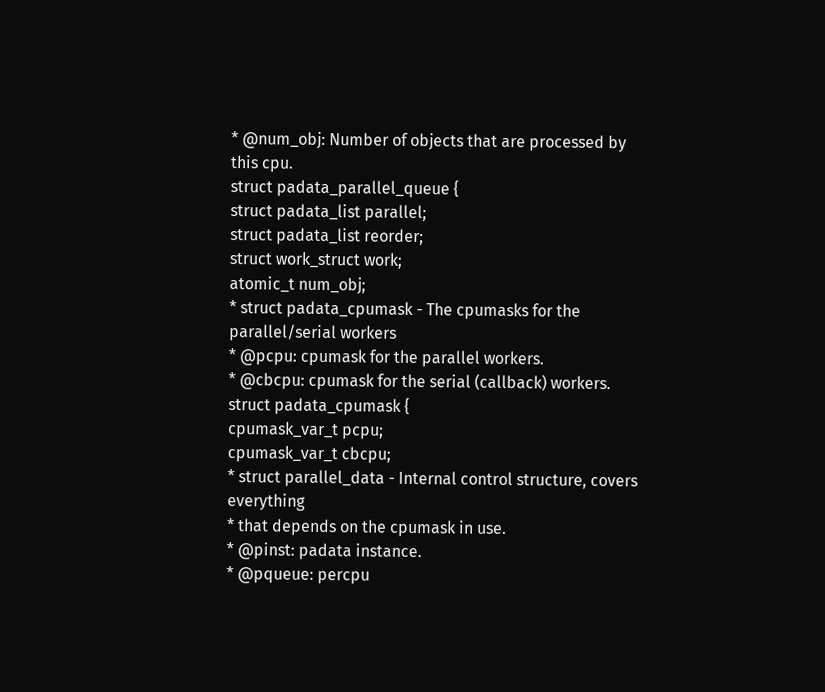* @num_obj: Number of objects that are processed by this cpu.
struct padata_parallel_queue {
struct padata_list parallel;
struct padata_list reorder;
struct work_struct work;
atomic_t num_obj;
* struct padata_cpumask - The cpumasks for the parallel/serial workers
* @pcpu: cpumask for the parallel workers.
* @cbcpu: cpumask for the serial (callback) workers.
struct padata_cpumask {
cpumask_var_t pcpu;
cpumask_var_t cbcpu;
* struct parallel_data - Internal control structure, covers everything
* that depends on the cpumask in use.
* @pinst: padata instance.
* @pqueue: percpu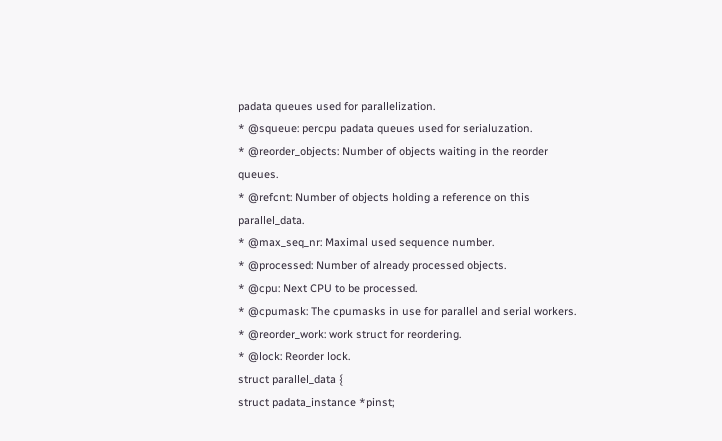padata queues used for parallelization.
* @squeue: percpu padata queues used for serialuzation.
* @reorder_objects: Number of objects waiting in the reorder queues.
* @refcnt: Number of objects holding a reference on this parallel_data.
* @max_seq_nr: Maximal used sequence number.
* @processed: Number of already processed objects.
* @cpu: Next CPU to be processed.
* @cpumask: The cpumasks in use for parallel and serial workers.
* @reorder_work: work struct for reordering.
* @lock: Reorder lock.
struct parallel_data {
struct padata_instance *pinst;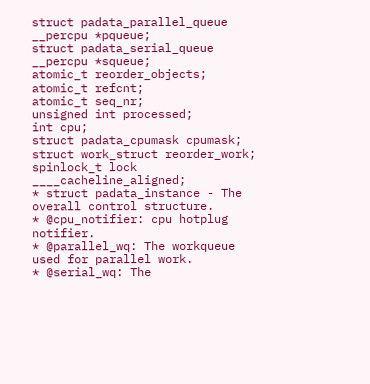struct padata_parallel_queue __percpu *pqueue;
struct padata_serial_queue __percpu *squeue;
atomic_t reorder_objects;
atomic_t refcnt;
atomic_t seq_nr;
unsigned int processed;
int cpu;
struct padata_cpumask cpumask;
struct work_struct reorder_work;
spinlock_t lock ____cacheline_aligned;
* struct padata_instance - The overall control structure.
* @cpu_notifier: cpu hotplug notifier.
* @parallel_wq: The workqueue used for parallel work.
* @serial_wq: The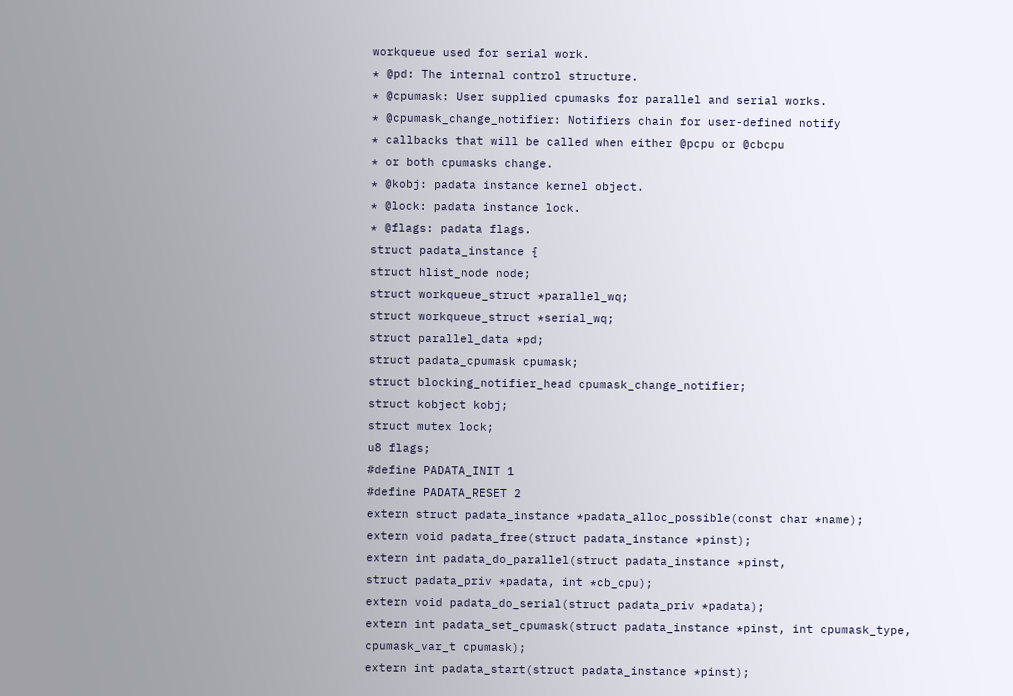workqueue used for serial work.
* @pd: The internal control structure.
* @cpumask: User supplied cpumasks for parallel and serial works.
* @cpumask_change_notifier: Notifiers chain for user-defined notify
* callbacks that will be called when either @pcpu or @cbcpu
* or both cpumasks change.
* @kobj: padata instance kernel object.
* @lock: padata instance lock.
* @flags: padata flags.
struct padata_instance {
struct hlist_node node;
struct workqueue_struct *parallel_wq;
struct workqueue_struct *serial_wq;
struct parallel_data *pd;
struct padata_cpumask cpumask;
struct blocking_notifier_head cpumask_change_notifier;
struct kobject kobj;
struct mutex lock;
u8 flags;
#define PADATA_INIT 1
#define PADATA_RESET 2
extern struct padata_instance *padata_alloc_possible(const char *name);
extern void padata_free(struct padata_instance *pinst);
extern int padata_do_parallel(struct padata_instance *pinst,
struct padata_priv *padata, int *cb_cpu);
extern void padata_do_serial(struct padata_priv *padata);
extern int padata_set_cpumask(struct padata_instance *pinst, int cpumask_type,
cpumask_var_t cpumask);
extern int padata_start(struct padata_instance *pinst);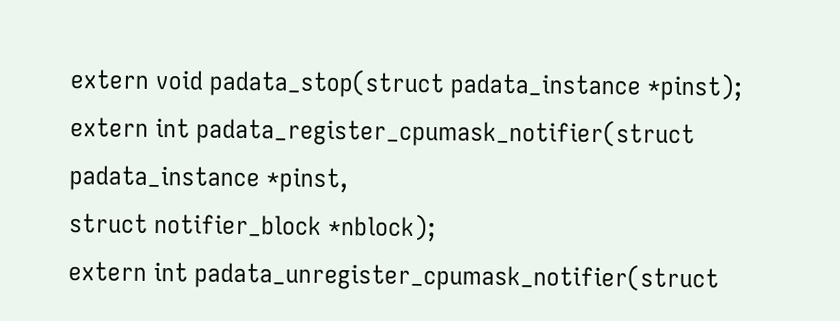extern void padata_stop(struct padata_instance *pinst);
extern int padata_register_cpumask_notifier(struct padata_instance *pinst,
struct notifier_block *nblock);
extern int padata_unregister_cpumask_notifier(struct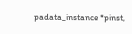padata_instance *pinst,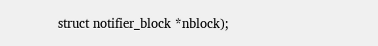struct notifier_block *nblock);